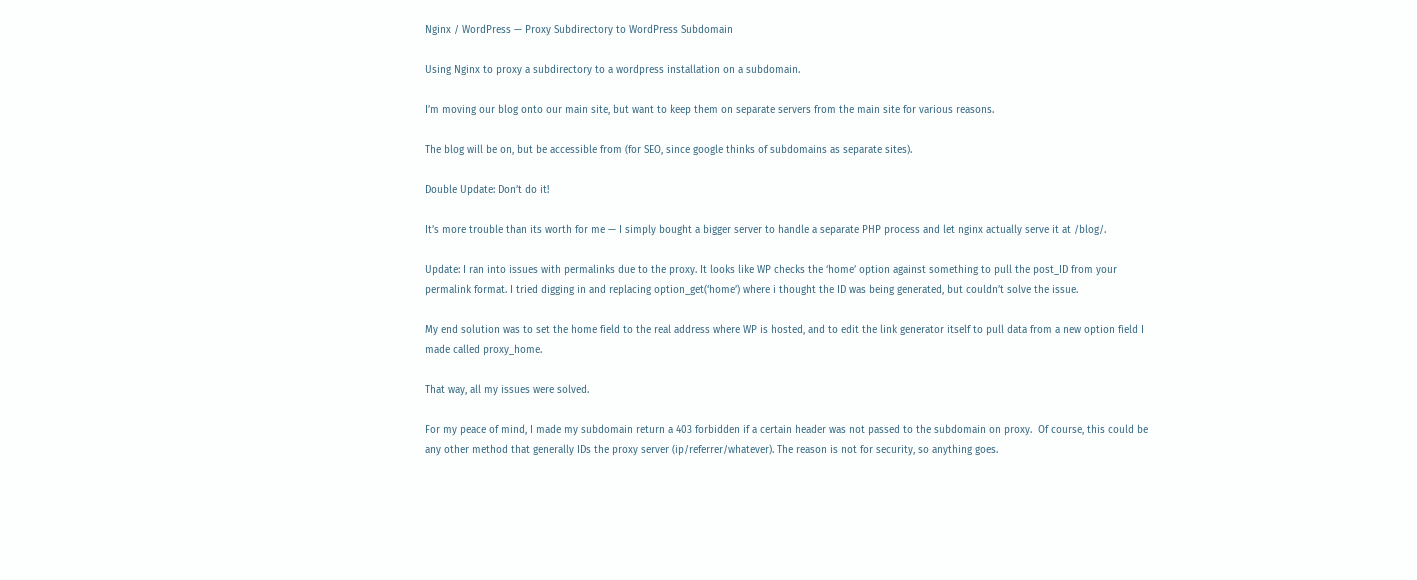Nginx / WordPress — Proxy Subdirectory to WordPress Subdomain

Using Nginx to proxy a subdirectory to a wordpress installation on a subdomain.

I’m moving our blog onto our main site, but want to keep them on separate servers from the main site for various reasons.

The blog will be on, but be accessible from (for SEO, since google thinks of subdomains as separate sites).

Double Update: Don’t do it!

It’s more trouble than its worth for me — I simply bought a bigger server to handle a separate PHP process and let nginx actually serve it at /blog/.

Update: I ran into issues with permalinks due to the proxy. It looks like WP checks the ‘home’ option against something to pull the post_ID from your permalink format. I tried digging in and replacing option_get(‘home’) where i thought the ID was being generated, but couldn’t solve the issue.

My end solution was to set the home field to the real address where WP is hosted, and to edit the link generator itself to pull data from a new option field I made called proxy_home.

That way, all my issues were solved.

For my peace of mind, I made my subdomain return a 403 forbidden if a certain header was not passed to the subdomain on proxy.  Of course, this could be any other method that generally IDs the proxy server (ip/referrer/whatever). The reason is not for security, so anything goes.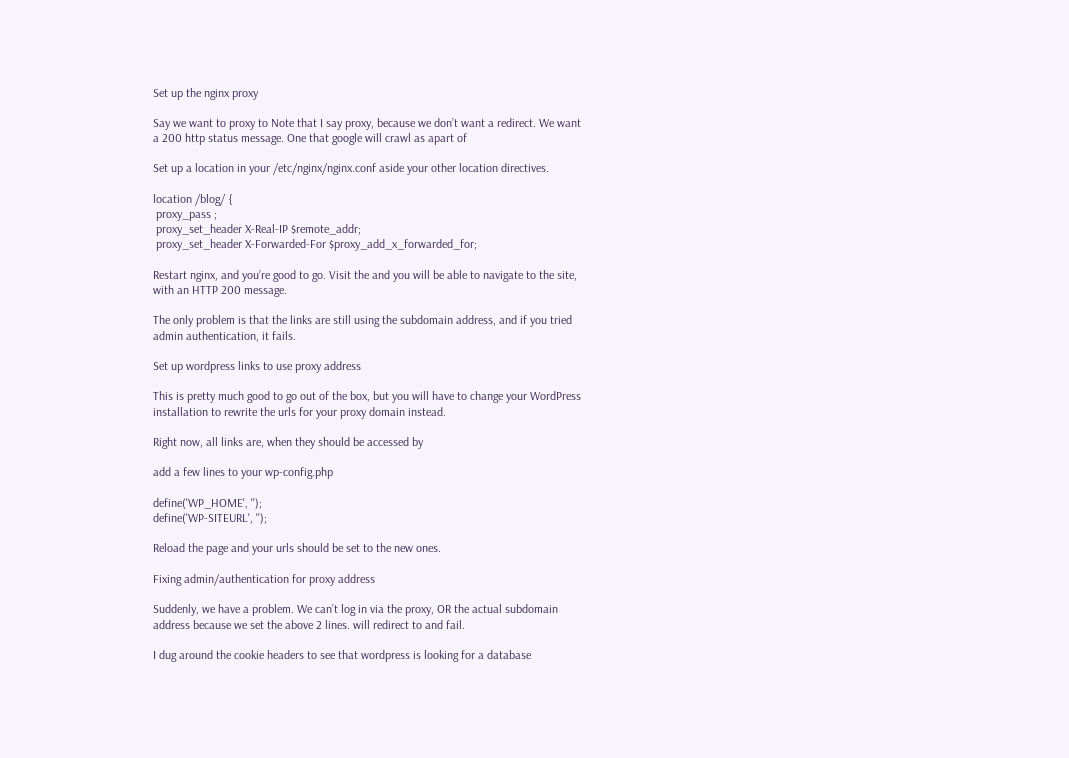Set up the nginx proxy

Say we want to proxy to Note that I say proxy, because we don’t want a redirect. We want a 200 http status message. One that google will crawl as apart of

Set up a location in your /etc/nginx/nginx.conf aside your other location directives.

location /blog/ {
 proxy_pass ;
 proxy_set_header X-Real-IP $remote_addr;
 proxy_set_header X-Forwarded-For $proxy_add_x_forwarded_for;

Restart nginx, and you’re good to go. Visit the and you will be able to navigate to the site, with an HTTP 200 message.

The only problem is that the links are still using the subdomain address, and if you tried admin authentication, it fails.

Set up wordpress links to use proxy address

This is pretty much good to go out of the box, but you will have to change your WordPress installation to rewrite the urls for your proxy domain instead.

Right now, all links are, when they should be accessed by

add a few lines to your wp-config.php

define('WP_HOME', '');
define('WP-SITEURL', '');

Reload the page and your urls should be set to the new ones.

Fixing admin/authentication for proxy address

Suddenly, we have a problem. We can’t log in via the proxy, OR the actual subdomain address because we set the above 2 lines. will redirect to and fail.

I dug around the cookie headers to see that wordpress is looking for a database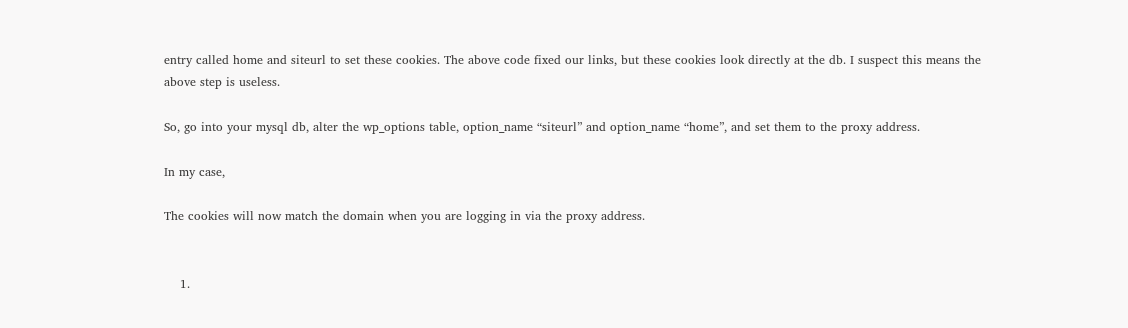entry called home and siteurl to set these cookies. The above code fixed our links, but these cookies look directly at the db. I suspect this means the above step is useless.

So, go into your mysql db, alter the wp_options table, option_name “siteurl” and option_name “home”, and set them to the proxy address.

In my case,

The cookies will now match the domain when you are logging in via the proxy address.


    1.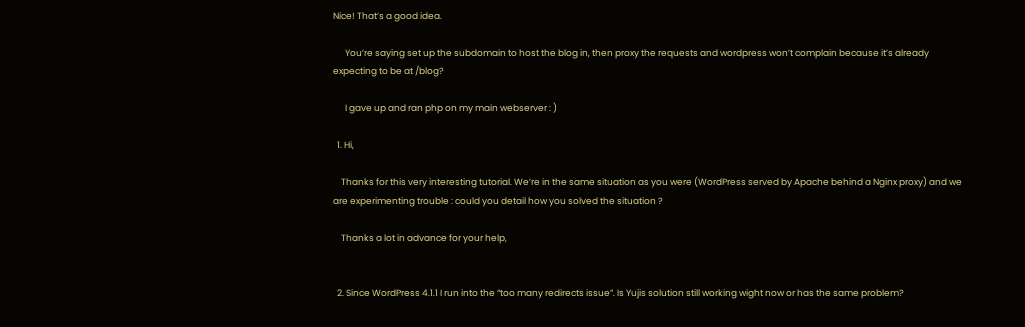Nice! That’s a good idea.

      You’re saying set up the subdomain to host the blog in, then proxy the requests and wordpress won’t complain because it’s already expecting to be at /blog?

      I gave up and ran php on my main webserver : )

  1. Hi,

    Thanks for this very interesting tutorial. We’re in the same situation as you were (WordPress served by Apache behind a Nginx proxy) and we are experimenting trouble : could you detail how you solved the situation ?

    Thanks a lot in advance for your help,


  2. Since WordPress 4.1.1 I run into the “too many redirects issue”. Is Yujis solution still working wight now or has the same problem?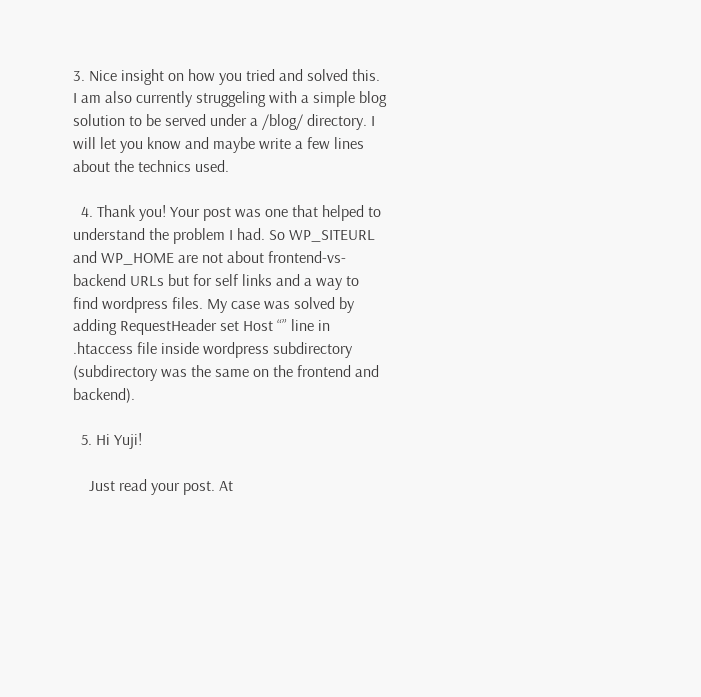3. Nice insight on how you tried and solved this. I am also currently struggeling with a simple blog solution to be served under a /blog/ directory. I will let you know and maybe write a few lines about the technics used.

  4. Thank you! Your post was one that helped to understand the problem I had. So WP_SITEURL and WP_HOME are not about frontend-vs-backend URLs but for self links and a way to find wordpress files. My case was solved by adding RequestHeader set Host “” line in .htaccess file inside wordpress subdirectory (subdirectory was the same on the frontend and backend).

  5. Hi Yuji!

    Just read your post. At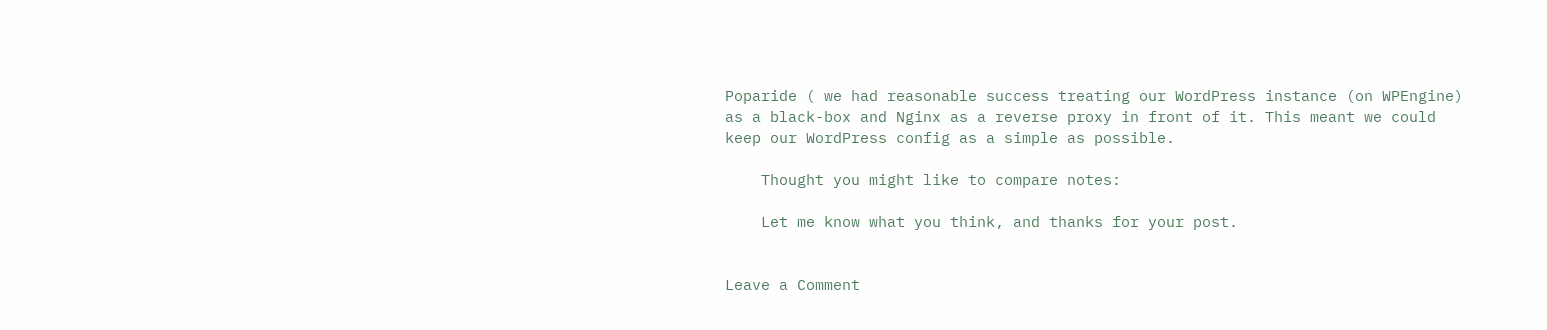Poparide ( we had reasonable success treating our WordPress instance (on WPEngine) as a black-box and Nginx as a reverse proxy in front of it. This meant we could keep our WordPress config as a simple as possible.

    Thought you might like to compare notes:

    Let me know what you think, and thanks for your post.


Leave a Comment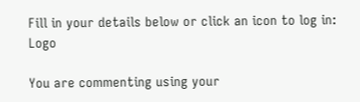Fill in your details below or click an icon to log in: Logo

You are commenting using your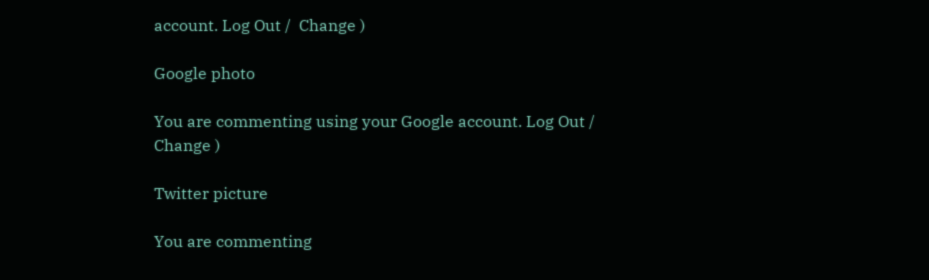account. Log Out /  Change )

Google photo

You are commenting using your Google account. Log Out /  Change )

Twitter picture

You are commenting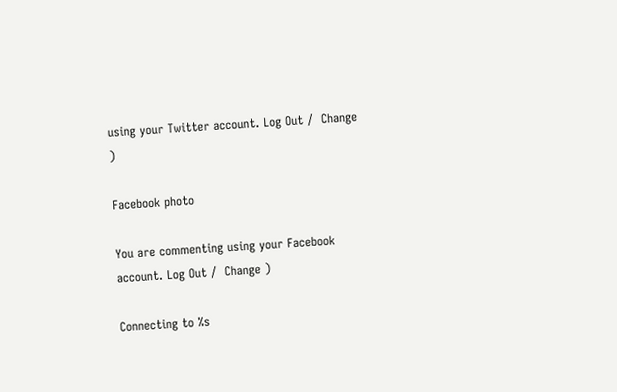using your Twitter account. Log Out /  Change )

Facebook photo

You are commenting using your Facebook account. Log Out /  Change )

Connecting to %s